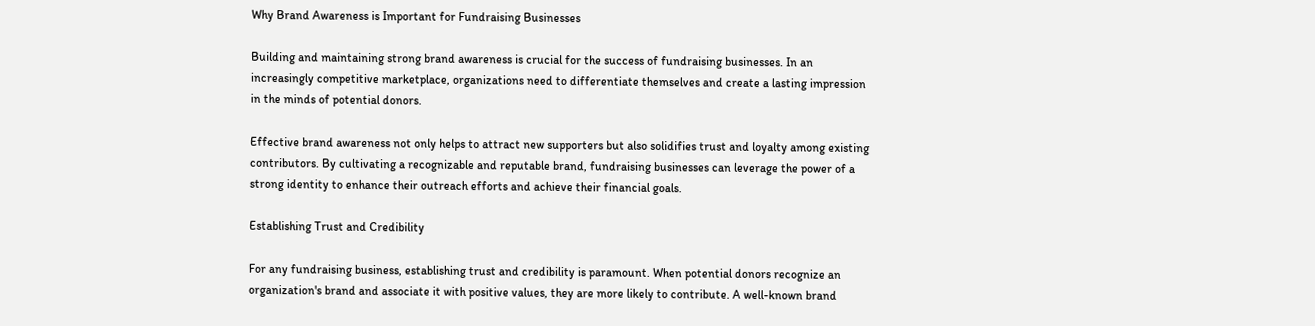Why Brand Awareness is Important for Fundraising Businesses

Building and maintaining strong brand awareness is crucial for the success of fundraising businesses. In an increasingly competitive marketplace, organizations need to differentiate themselves and create a lasting impression in the minds of potential donors.

Effective brand awareness not only helps to attract new supporters but also solidifies trust and loyalty among existing contributors. By cultivating a recognizable and reputable brand, fundraising businesses can leverage the power of a strong identity to enhance their outreach efforts and achieve their financial goals.

Establishing Trust and Credibility

For any fundraising business, establishing trust and credibility is paramount. When potential donors recognize an organization's brand and associate it with positive values, they are more likely to contribute. A well-known brand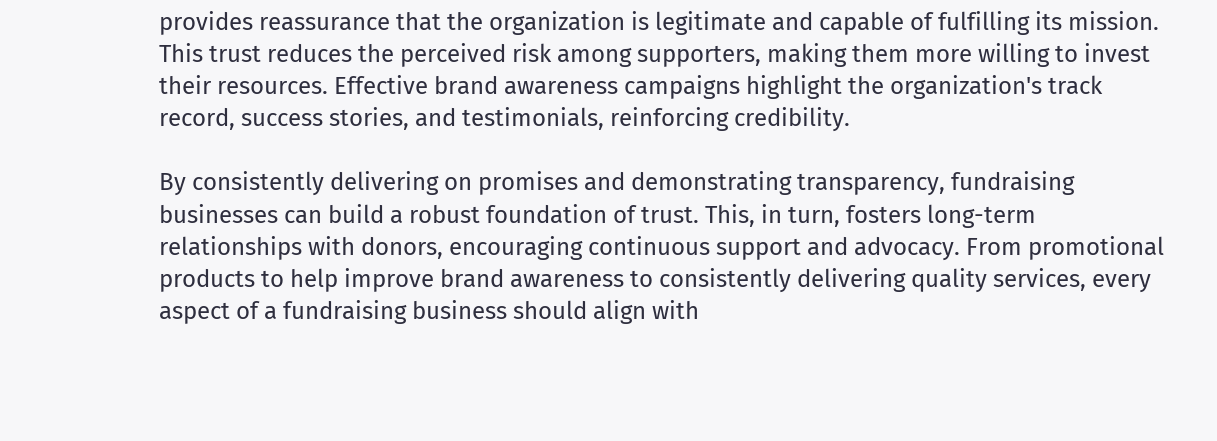provides reassurance that the organization is legitimate and capable of fulfilling its mission. This trust reduces the perceived risk among supporters, making them more willing to invest their resources. Effective brand awareness campaigns highlight the organization's track record, success stories, and testimonials, reinforcing credibility.

By consistently delivering on promises and demonstrating transparency, fundraising businesses can build a robust foundation of trust. This, in turn, fosters long-term relationships with donors, encouraging continuous support and advocacy. From promotional products to help improve brand awareness to consistently delivering quality services, every aspect of a fundraising business should align with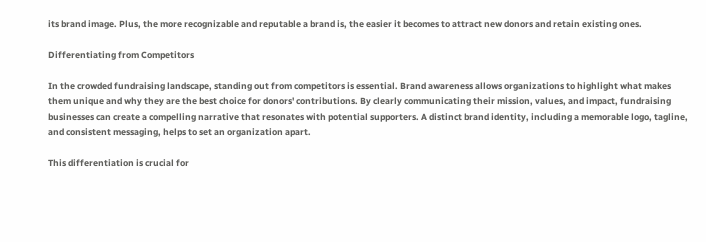its brand image. Plus, the more recognizable and reputable a brand is, the easier it becomes to attract new donors and retain existing ones.

Differentiating from Competitors

In the crowded fundraising landscape, standing out from competitors is essential. Brand awareness allows organizations to highlight what makes them unique and why they are the best choice for donors' contributions. By clearly communicating their mission, values, and impact, fundraising businesses can create a compelling narrative that resonates with potential supporters. A distinct brand identity, including a memorable logo, tagline, and consistent messaging, helps to set an organization apart.

This differentiation is crucial for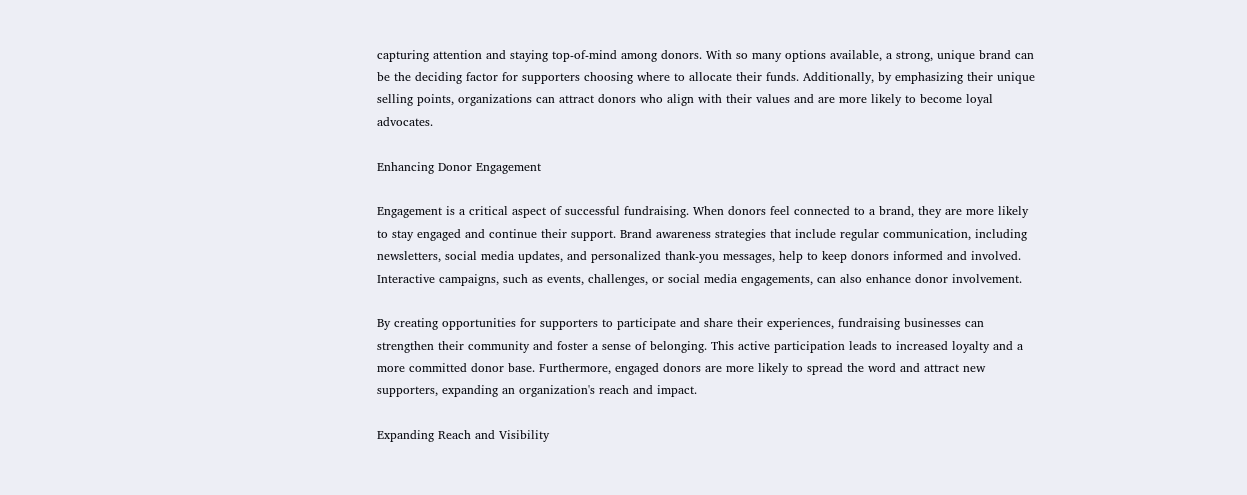capturing attention and staying top-of-mind among donors. With so many options available, a strong, unique brand can be the deciding factor for supporters choosing where to allocate their funds. Additionally, by emphasizing their unique selling points, organizations can attract donors who align with their values and are more likely to become loyal advocates.

Enhancing Donor Engagement

Engagement is a critical aspect of successful fundraising. When donors feel connected to a brand, they are more likely to stay engaged and continue their support. Brand awareness strategies that include regular communication, including newsletters, social media updates, and personalized thank-you messages, help to keep donors informed and involved. Interactive campaigns, such as events, challenges, or social media engagements, can also enhance donor involvement.

By creating opportunities for supporters to participate and share their experiences, fundraising businesses can strengthen their community and foster a sense of belonging. This active participation leads to increased loyalty and a more committed donor base. Furthermore, engaged donors are more likely to spread the word and attract new supporters, expanding an organization's reach and impact.

Expanding Reach and Visibility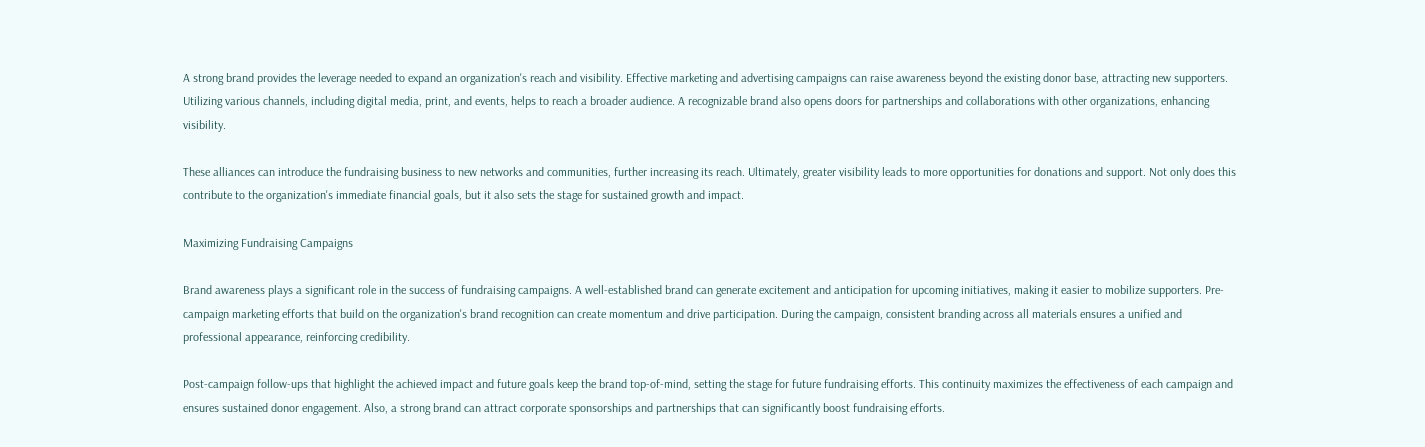A strong brand provides the leverage needed to expand an organization's reach and visibility. Effective marketing and advertising campaigns can raise awareness beyond the existing donor base, attracting new supporters. Utilizing various channels, including digital media, print, and events, helps to reach a broader audience. A recognizable brand also opens doors for partnerships and collaborations with other organizations, enhancing visibility.

These alliances can introduce the fundraising business to new networks and communities, further increasing its reach. Ultimately, greater visibility leads to more opportunities for donations and support. Not only does this contribute to the organization's immediate financial goals, but it also sets the stage for sustained growth and impact.

Maximizing Fundraising Campaigns

Brand awareness plays a significant role in the success of fundraising campaigns. A well-established brand can generate excitement and anticipation for upcoming initiatives, making it easier to mobilize supporters. Pre-campaign marketing efforts that build on the organization's brand recognition can create momentum and drive participation. During the campaign, consistent branding across all materials ensures a unified and professional appearance, reinforcing credibility.

Post-campaign follow-ups that highlight the achieved impact and future goals keep the brand top-of-mind, setting the stage for future fundraising efforts. This continuity maximizes the effectiveness of each campaign and ensures sustained donor engagement. Also, a strong brand can attract corporate sponsorships and partnerships that can significantly boost fundraising efforts.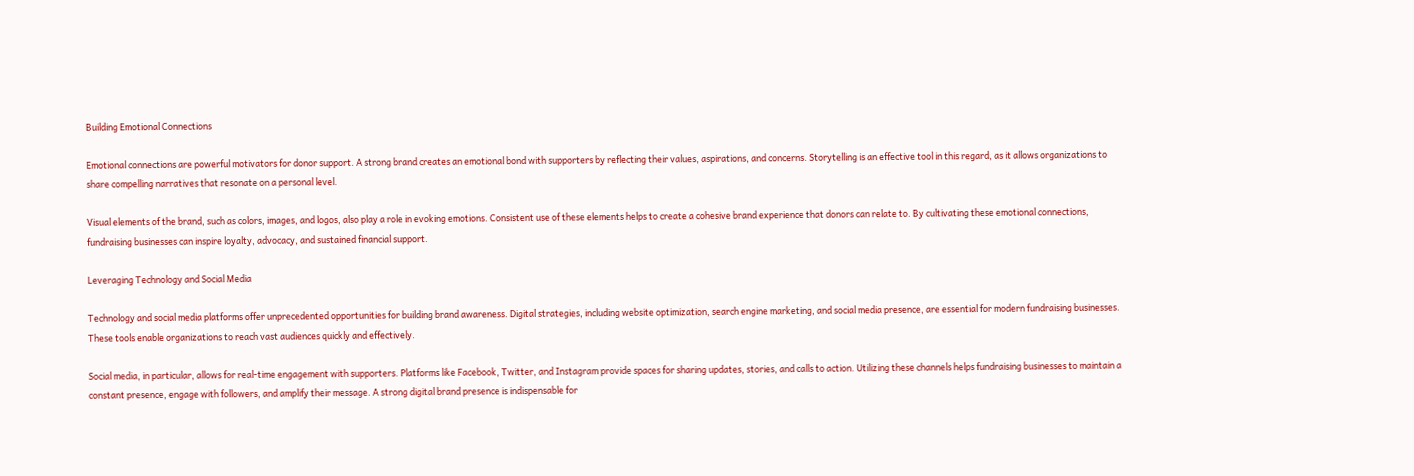Building Emotional Connections

Emotional connections are powerful motivators for donor support. A strong brand creates an emotional bond with supporters by reflecting their values, aspirations, and concerns. Storytelling is an effective tool in this regard, as it allows organizations to share compelling narratives that resonate on a personal level.

Visual elements of the brand, such as colors, images, and logos, also play a role in evoking emotions. Consistent use of these elements helps to create a cohesive brand experience that donors can relate to. By cultivating these emotional connections, fundraising businesses can inspire loyalty, advocacy, and sustained financial support.

Leveraging Technology and Social Media

Technology and social media platforms offer unprecedented opportunities for building brand awareness. Digital strategies, including website optimization, search engine marketing, and social media presence, are essential for modern fundraising businesses. These tools enable organizations to reach vast audiences quickly and effectively.

Social media, in particular, allows for real-time engagement with supporters. Platforms like Facebook, Twitter, and Instagram provide spaces for sharing updates, stories, and calls to action. Utilizing these channels helps fundraising businesses to maintain a constant presence, engage with followers, and amplify their message. A strong digital brand presence is indispensable for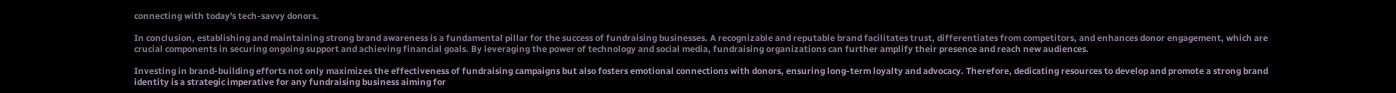connecting with today's tech-savvy donors.

In conclusion, establishing and maintaining strong brand awareness is a fundamental pillar for the success of fundraising businesses. A recognizable and reputable brand facilitates trust, differentiates from competitors, and enhances donor engagement, which are crucial components in securing ongoing support and achieving financial goals. By leveraging the power of technology and social media, fundraising organizations can further amplify their presence and reach new audiences.

Investing in brand-building efforts not only maximizes the effectiveness of fundraising campaigns but also fosters emotional connections with donors, ensuring long-term loyalty and advocacy. Therefore, dedicating resources to develop and promote a strong brand identity is a strategic imperative for any fundraising business aiming for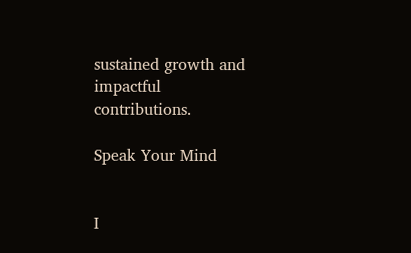sustained growth and impactful contributions.

Speak Your Mind


I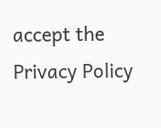accept the Privacy Policy